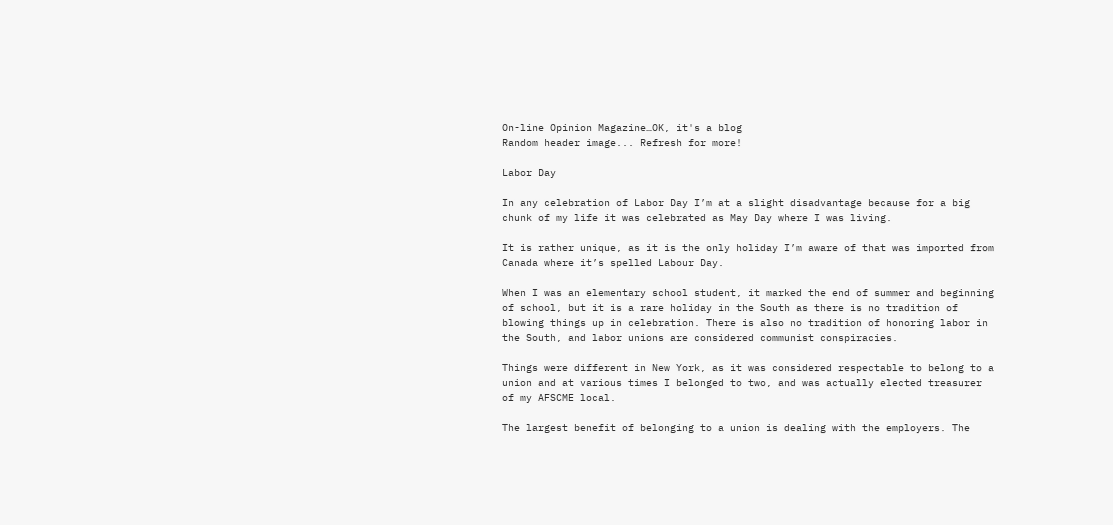On-line Opinion Magazine…OK, it's a blog
Random header image... Refresh for more!

Labor Day

In any celebration of Labor Day I’m at a slight disadvantage because for a big chunk of my life it was celebrated as May Day where I was living.

It is rather unique, as it is the only holiday I’m aware of that was imported from Canada where it’s spelled Labour Day.

When I was an elementary school student, it marked the end of summer and beginning of school, but it is a rare holiday in the South as there is no tradition of blowing things up in celebration. There is also no tradition of honoring labor in the South, and labor unions are considered communist conspiracies.

Things were different in New York, as it was considered respectable to belong to a union and at various times I belonged to two, and was actually elected treasurer of my AFSCME local.

The largest benefit of belonging to a union is dealing with the employers. The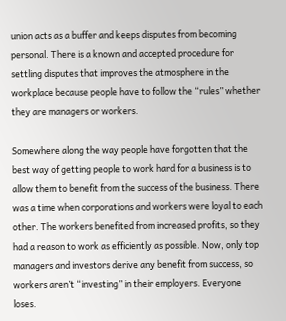union acts as a buffer and keeps disputes from becoming personal. There is a known and accepted procedure for settling disputes that improves the atmosphere in the workplace because people have to follow the “rules” whether they are managers or workers.

Somewhere along the way people have forgotten that the best way of getting people to work hard for a business is to allow them to benefit from the success of the business. There was a time when corporations and workers were loyal to each other. The workers benefited from increased profits, so they had a reason to work as efficiently as possible. Now, only top managers and investors derive any benefit from success, so workers aren’t “investing” in their employers. Everyone loses.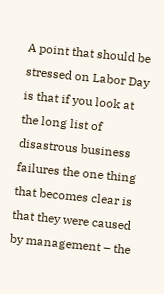A point that should be stressed on Labor Day is that if you look at the long list of disastrous business failures the one thing that becomes clear is that they were caused by management – the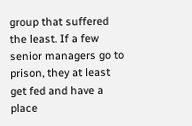group that suffered the least. If a few senior managers go to prison, they at least get fed and have a place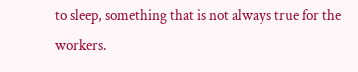to sleep, something that is not always true for the workers.